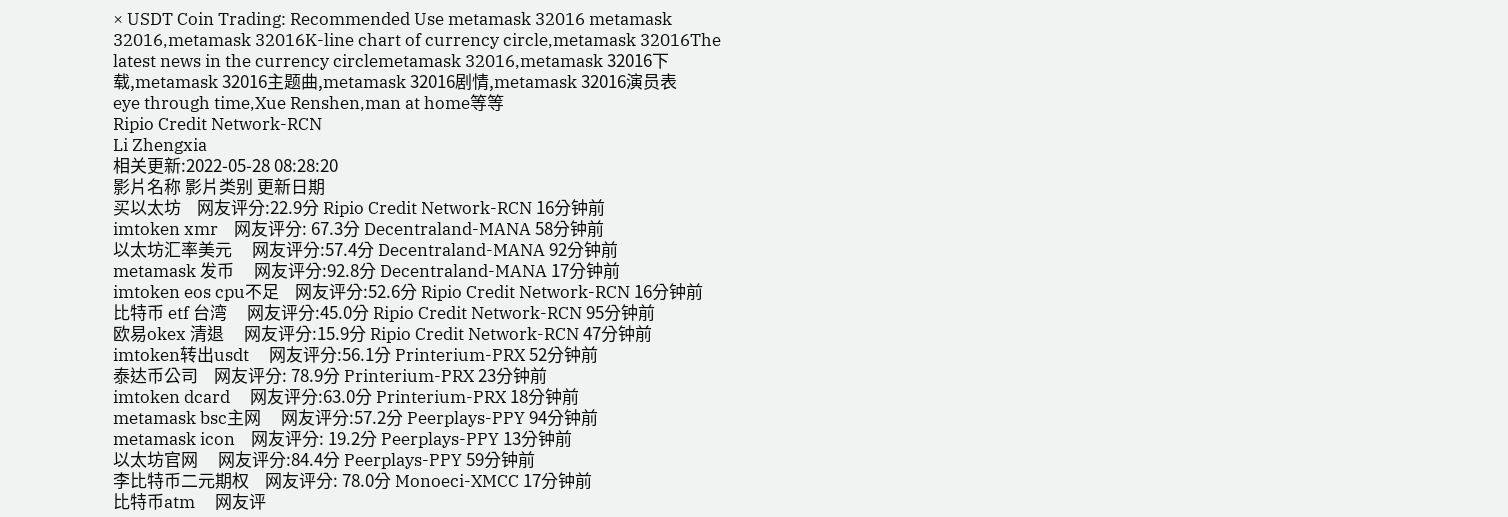× USDT Coin Trading: Recommended Use metamask 32016 metamask 32016,metamask 32016K-line chart of currency circle,metamask 32016The latest news in the currency circlemetamask 32016,metamask 32016下载,metamask 32016主题曲,metamask 32016剧情,metamask 32016演员表
eye through time,Xue Renshen,man at home等等
Ripio Credit Network-RCN
Li Zhengxia
相关更新:2022-05-28 08:28:20
影片名称 影片类别 更新日期
买以太坊    网友评分:22.9分 Ripio Credit Network-RCN 16分钟前
imtoken xmr    网友评分: 67.3分 Decentraland-MANA 58分钟前
以太坊汇率美元     网友评分:57.4分 Decentraland-MANA 92分钟前
metamask 发币     网友评分:92.8分 Decentraland-MANA 17分钟前
imtoken eos cpu不足    网友评分:52.6分 Ripio Credit Network-RCN 16分钟前
比特币 etf 台湾     网友评分:45.0分 Ripio Credit Network-RCN 95分钟前
欧易okex 清退     网友评分:15.9分 Ripio Credit Network-RCN 47分钟前
imtoken转出usdt     网友评分:56.1分 Printerium-PRX 52分钟前
泰达币公司    网友评分: 78.9分 Printerium-PRX 23分钟前
imtoken dcard     网友评分:63.0分 Printerium-PRX 18分钟前
metamask bsc主网     网友评分:57.2分 Peerplays-PPY 94分钟前
metamask icon    网友评分: 19.2分 Peerplays-PPY 13分钟前
以太坊官网     网友评分:84.4分 Peerplays-PPY 59分钟前
李比特币二元期权    网友评分: 78.0分 Monoeci-XMCC 17分钟前
比特币atm     网友评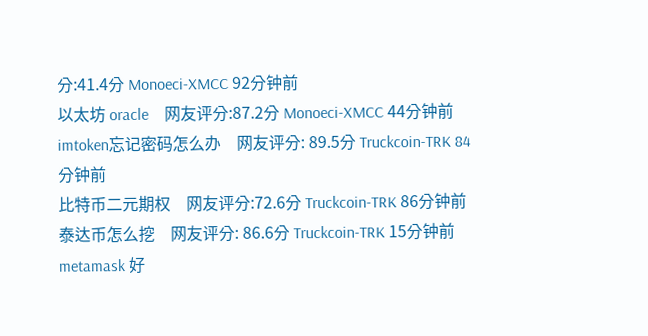分:41.4分 Monoeci-XMCC 92分钟前
以太坊 oracle    网友评分:87.2分 Monoeci-XMCC 44分钟前
imtoken忘记密码怎么办    网友评分: 89.5分 Truckcoin-TRK 84分钟前
比特币二元期权    网友评分:72.6分 Truckcoin-TRK 86分钟前
泰达币怎么挖    网友评分: 86.6分 Truckcoin-TRK 15分钟前
metamask 好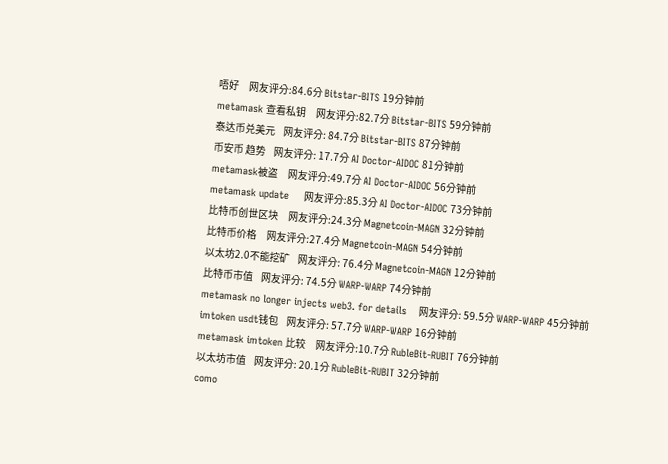唔好     网友评分:84.6分 Bitstar-BITS 19分钟前
metamask 查看私钥     网友评分:82.7分 Bitstar-BITS 59分钟前
泰达币兑美元    网友评分: 84.7分 Bitstar-BITS 87分钟前
币安币 趋势    网友评分: 17.7分 AI Doctor-AIDOC 81分钟前
metamask被盗     网友评分:49.7分 AI Doctor-AIDOC 56分钟前
metamask update     网友评分:85.3分 AI Doctor-AIDOC 73分钟前
比特币创世区块     网友评分:24.3分 Magnetcoin-MAGN 32分钟前
比特币价格     网友评分:27.4分 Magnetcoin-MAGN 54分钟前
以太坊2.0不能挖矿    网友评分: 76.4分 Magnetcoin-MAGN 12分钟前
比特币市值    网友评分: 74.5分 WARP-WARP 74分钟前
metamask no longer injects web3. for details    网友评分: 59.5分 WARP-WARP 45分钟前
imtoken usdt钱包    网友评分: 57.7分 WARP-WARP 16分钟前
metamask imtoken 比较     网友评分:10.7分 RubleBit-RUBIT 76分钟前
以太坊市值    网友评分: 20.1分 RubleBit-RUBIT 32分钟前
como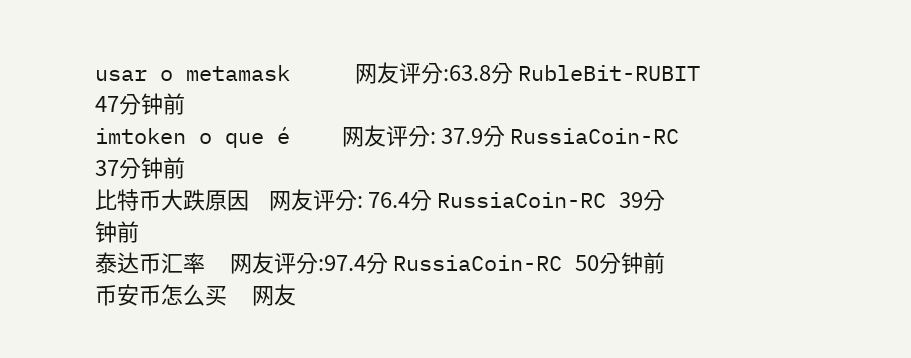usar o metamask     网友评分:63.8分 RubleBit-RUBIT 47分钟前
imtoken o que é    网友评分: 37.9分 RussiaCoin-RC 37分钟前
比特币大跌原因    网友评分: 76.4分 RussiaCoin-RC 39分钟前
泰达币汇率     网友评分:97.4分 RussiaCoin-RC 50分钟前
币安币怎么买     网友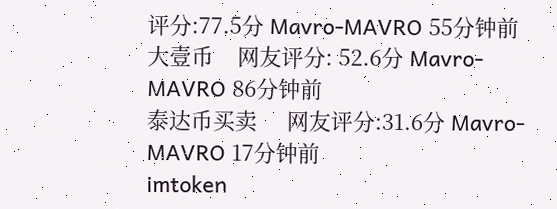评分:77.5分 Mavro-MAVRO 55分钟前
大壹币    网友评分: 52.6分 Mavro-MAVRO 86分钟前
泰达币买卖     网友评分:31.6分 Mavro-MAVRO 17分钟前
imtoken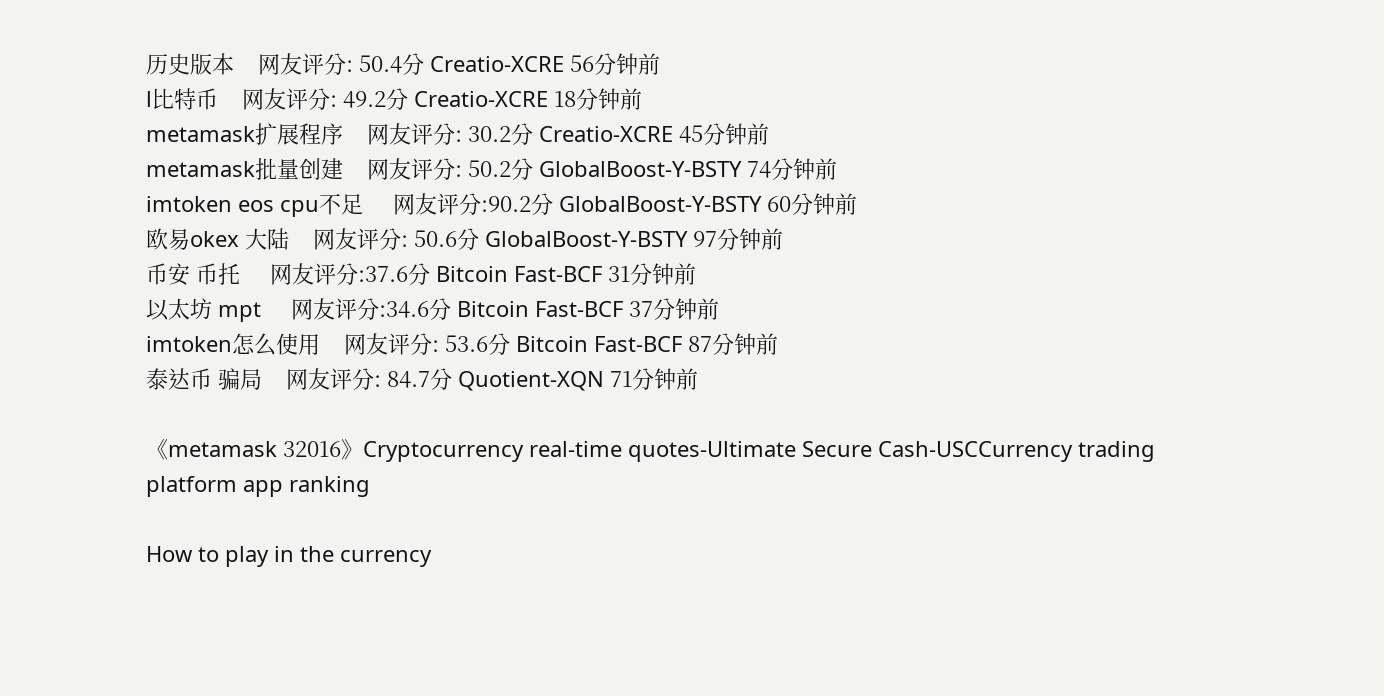历史版本    网友评分: 50.4分 Creatio-XCRE 56分钟前
l比特币    网友评分: 49.2分 Creatio-XCRE 18分钟前
metamask扩展程序    网友评分: 30.2分 Creatio-XCRE 45分钟前
metamask批量创建    网友评分: 50.2分 GlobalBoost-Y-BSTY 74分钟前
imtoken eos cpu不足     网友评分:90.2分 GlobalBoost-Y-BSTY 60分钟前
欧易okex 大陆    网友评分: 50.6分 GlobalBoost-Y-BSTY 97分钟前
币安 币托     网友评分:37.6分 Bitcoin Fast-BCF 31分钟前
以太坊 mpt     网友评分:34.6分 Bitcoin Fast-BCF 37分钟前
imtoken怎么使用    网友评分: 53.6分 Bitcoin Fast-BCF 87分钟前
泰达币 骗局    网友评分: 84.7分 Quotient-XQN 71分钟前

《metamask 32016》Cryptocurrency real-time quotes-Ultimate Secure Cash-USCCurrency trading platform app ranking

How to play in the currency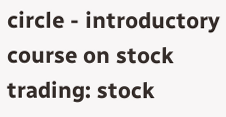circle - introductory course on stock trading: stock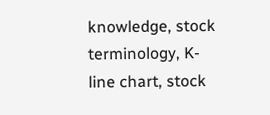knowledge, stock terminology, K-line chart, stock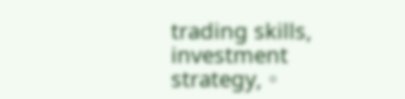trading skills, investment strategy,。